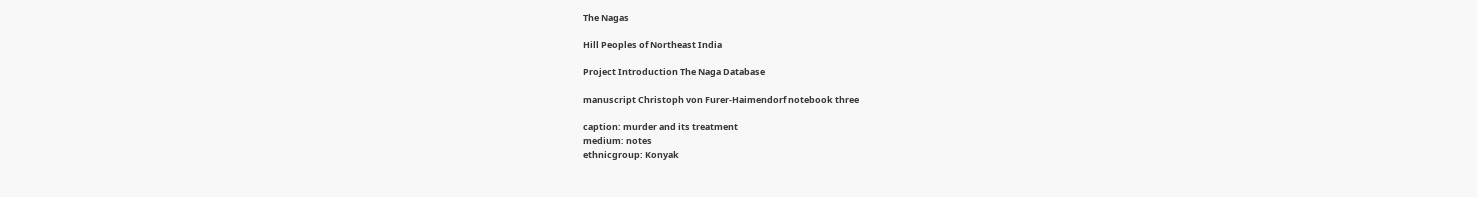The Nagas

Hill Peoples of Northeast India

Project Introduction The Naga Database

manuscript Christoph von Furer-Haimendorf notebook three

caption: murder and its treatment
medium: notes
ethnicgroup: Konyak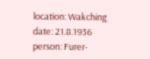location: Wakching
date: 21.8.1936
person: Furer-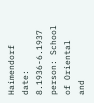Haimendorf
date: 8.1936-6.1937
person: School of Oriental and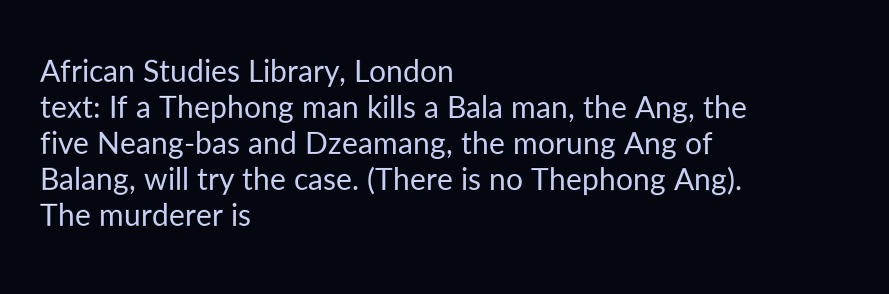African Studies Library, London
text: If a Thephong man kills a Bala man, the Ang, the five Neang-bas and Dzeamang, the morung Ang of Balang, will try the case. (There is no Thephong Ang). The murderer is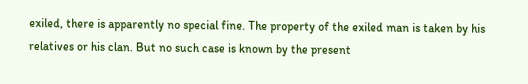exiled, there is apparently no special fine. The property of the exiled man is taken by his relatives or his clan. But no such case is known by the present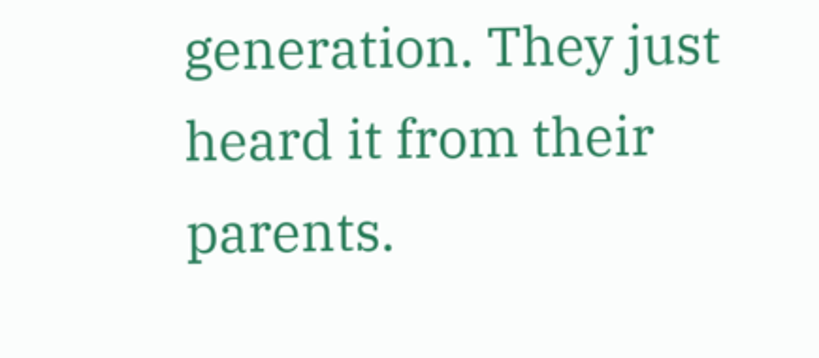generation. They just heard it from their parents.